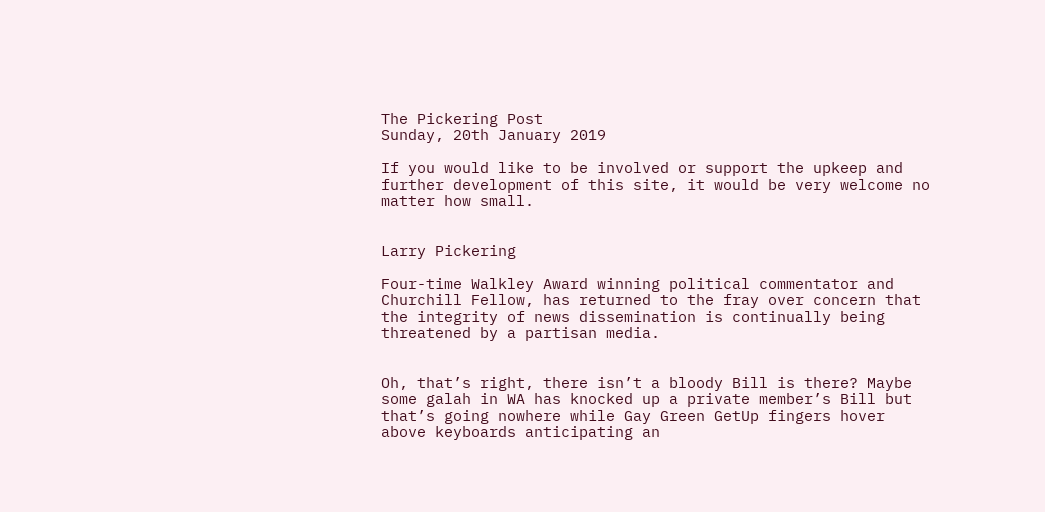The Pickering Post
Sunday, 20th January 2019

If you would like to be involved or support the upkeep and further development of this site, it would be very welcome no matter how small.


Larry Pickering

Four-time Walkley Award winning political commentator and Churchill Fellow, has returned to the fray over concern that the integrity of news dissemination is continually being threatened by a partisan media.


Oh, that’s right, there isn’t a bloody Bill is there? Maybe some galah in WA has knocked up a private member’s Bill but that’s going nowhere while Gay Green GetUp fingers hover above keyboards anticipating an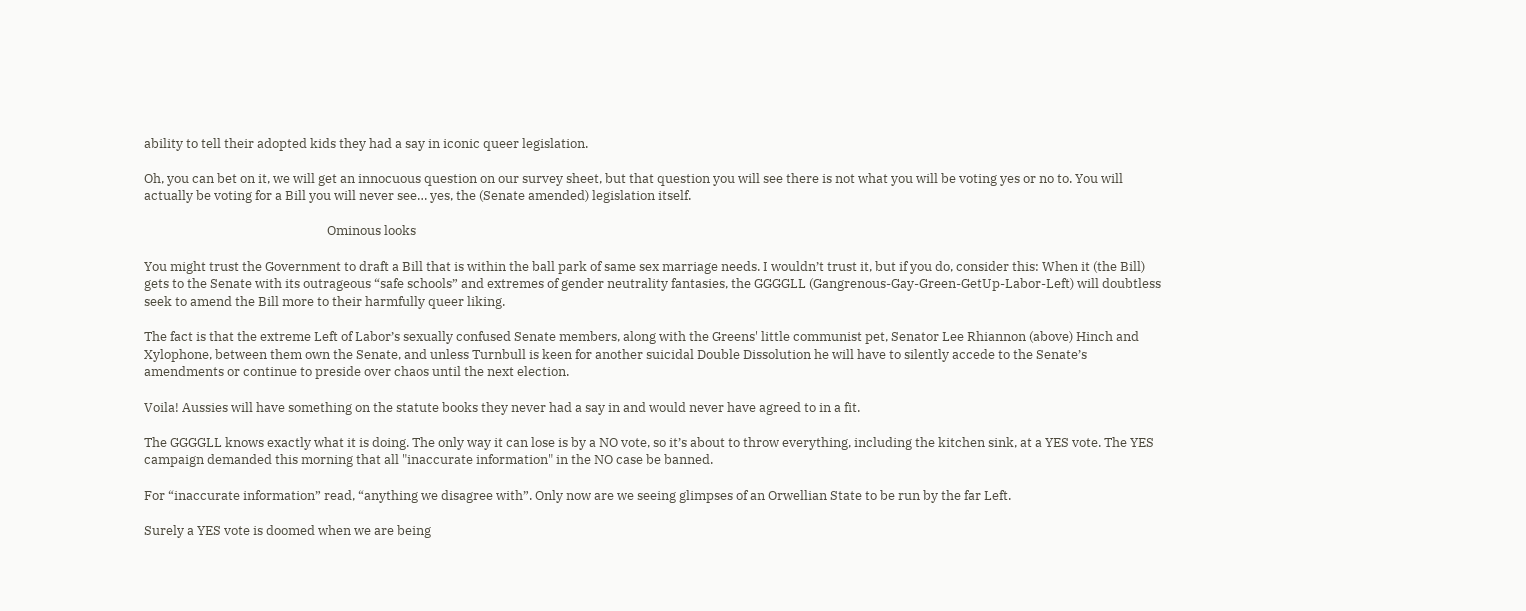ability to tell their adopted kids they had a say in iconic queer legislation.

Oh, you can bet on it, we will get an innocuous question on our survey sheet, but that question you will see there is not what you will be voting yes or no to. You will actually be voting for a Bill you will never see… yes, the (Senate amended) legislation itself.

                                                             Ominous looks

You might trust the Government to draft a Bill that is within the ball park of same sex marriage needs. I wouldn’t trust it, but if you do, consider this: When it (the Bill) gets to the Senate with its outrageous “safe schools” and extremes of gender neutrality fantasies, the GGGGLL (Gangrenous-Gay-Green-GetUp-Labor-Left) will doubtless seek to amend the Bill more to their harmfully queer liking.

The fact is that the extreme Left of Labor’s sexually confused Senate members, along with the Greens' little communist pet, Senator Lee Rhiannon (above) Hinch and Xylophone, between them own the Senate, and unless Turnbull is keen for another suicidal Double Dissolution he will have to silently accede to the Senate’s amendments or continue to preside over chaos until the next election.

Voila! Aussies will have something on the statute books they never had a say in and would never have agreed to in a fit.

The GGGGLL knows exactly what it is doing. The only way it can lose is by a NO vote, so it’s about to throw everything, including the kitchen sink, at a YES vote. The YES campaign demanded this morning that all "inaccurate information" in the NO case be banned.

For “inaccurate information” read, “anything we disagree with”. Only now are we seeing glimpses of an Orwellian State to be run by the far Left.

Surely a YES vote is doomed when we are being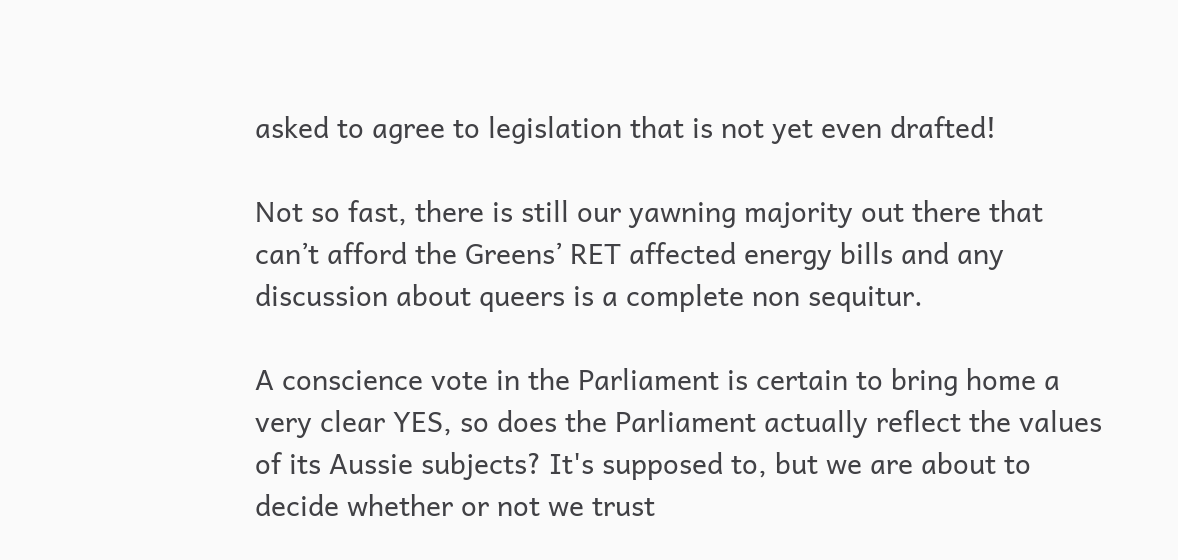asked to agree to legislation that is not yet even drafted!

Not so fast, there is still our yawning majority out there that can’t afford the Greens’ RET affected energy bills and any discussion about queers is a complete non sequitur.

A conscience vote in the Parliament is certain to bring home a very clear YES, so does the Parliament actually reflect the values of its Aussie subjects? It's supposed to, but we are about to decide whether or not we trust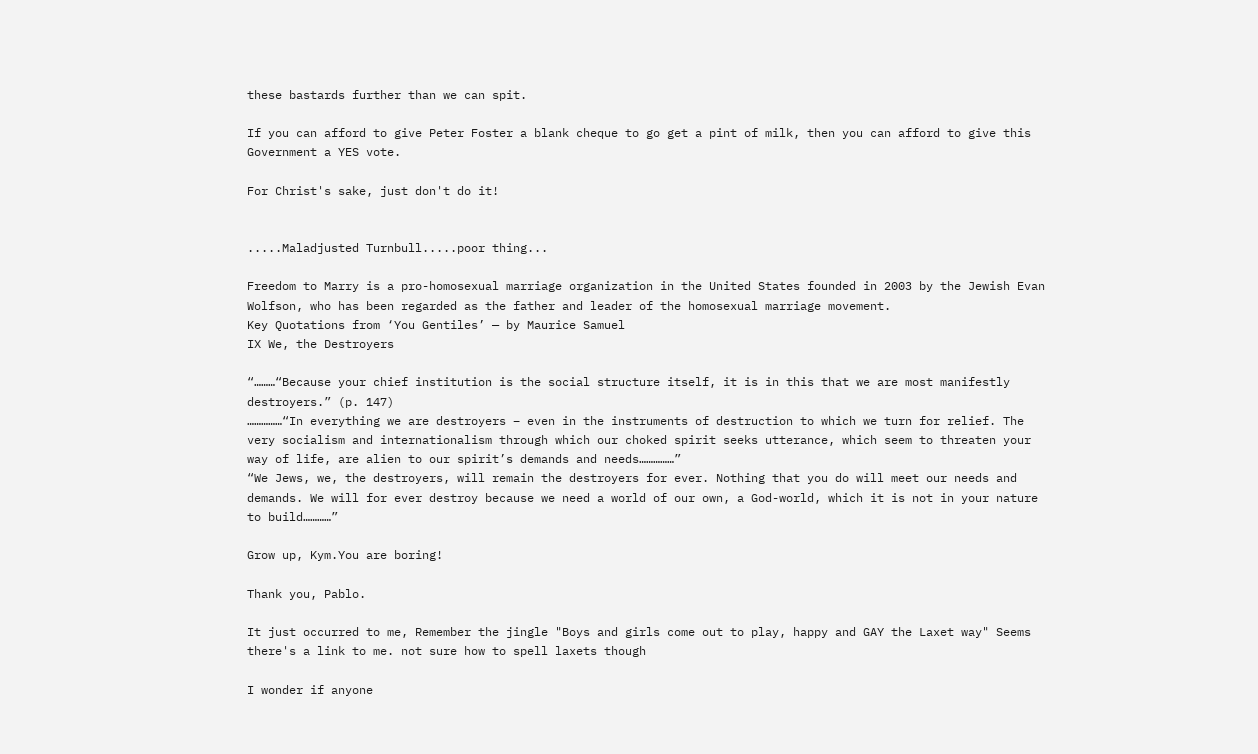these bastards further than we can spit.

If you can afford to give Peter Foster a blank cheque to go get a pint of milk, then you can afford to give this Government a YES vote.

For Christ's sake, just don't do it!


.....Maladjusted Turnbull.....poor thing...

Freedom to Marry is a pro-homosexual marriage organization in the United States founded in 2003 by the Jewish Evan Wolfson, who has been regarded as the father and leader of the homosexual marriage movement.
Key Quotations from ‘You Gentiles’ — by Maurice Samuel
IX We, the Destroyers

“………“Because your chief institution is the social structure itself, it is in this that we are most manifestly destroyers.” (p. 147)
……………“In everything we are destroyers – even in the instruments of destruction to which we turn for relief. The very socialism and internationalism through which our choked spirit seeks utterance, which seem to threaten your way of life, are alien to our spirit’s demands and needs……………”
“We Jews, we, the destroyers, will remain the destroyers for ever. Nothing that you do will meet our needs and demands. We will for ever destroy because we need a world of our own, a God-world, which it is not in your nature to build…………”

Grow up, Kym.You are boring!

Thank you, Pablo.

It just occurred to me, Remember the jingle "Boys and girls come out to play, happy and GAY the Laxet way" Seems there's a link to me. not sure how to spell laxets though

I wonder if anyone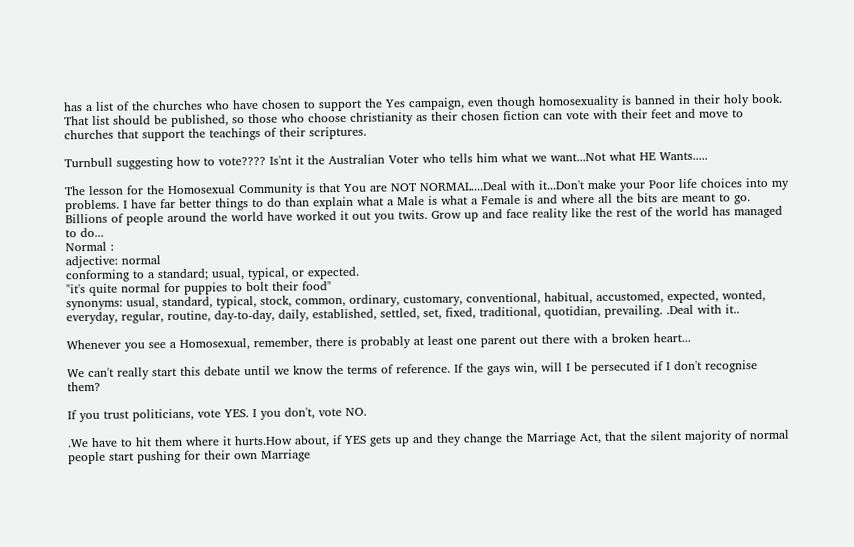has a list of the churches who have chosen to support the Yes campaign, even though homosexuality is banned in their holy book. That list should be published, so those who choose christianity as their chosen fiction can vote with their feet and move to churches that support the teachings of their scriptures.

Turnbull suggesting how to vote???? Is'nt it the Australian Voter who tells him what we want...Not what HE Wants.....

The lesson for the Homosexual Community is that You are NOT NORMAL....Deal with it...Don't make your Poor life choices into my problems. I have far better things to do than explain what a Male is what a Female is and where all the bits are meant to go. Billions of people around the world have worked it out you twits. Grow up and face reality like the rest of the world has managed to do...
Normal :
adjective: normal
conforming to a standard; usual, typical, or expected.
"it's quite normal for puppies to bolt their food"
synonyms: usual, standard, typical, stock, common, ordinary, customary, conventional, habitual, accustomed, expected, wonted, everyday, regular, routine, day-to-day, daily, established, settled, set, fixed, traditional, quotidian, prevailing. .Deal with it..

Whenever you see a Homosexual, remember, there is probably at least one parent out there with a broken heart...

We can't really start this debate until we know the terms of reference. If the gays win, will I be persecuted if I don't recognise them?

If you trust politicians, vote YES. I you don't, vote NO.

.We have to hit them where it hurts.How about, if YES gets up and they change the Marriage Act, that the silent majority of normal people start pushing for their own Marriage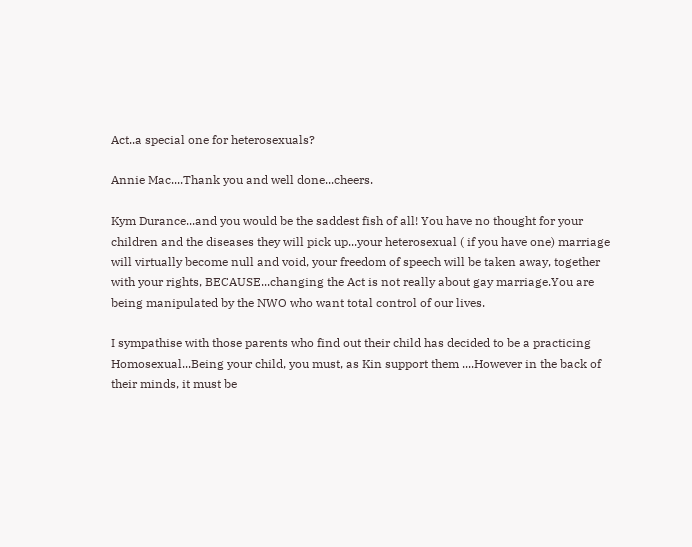Act..a special one for heterosexuals?

Annie Mac....Thank you and well done...cheers.

Kym Durance...and you would be the saddest fish of all! You have no thought for your children and the diseases they will pick up...your heterosexual ( if you have one) marriage will virtually become null and void, your freedom of speech will be taken away, together with your rights, BECAUSE...changing the Act is not really about gay marriage.You are being manipulated by the NWO who want total control of our lives.

I sympathise with those parents who find out their child has decided to be a practicing Homosexual...Being your child, you must, as Kin support them ....However in the back of their minds, it must be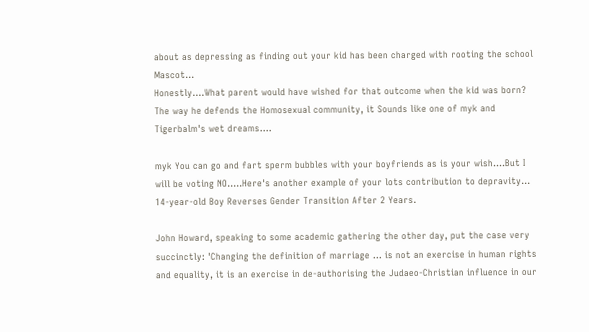about as depressing as finding out your kid has been charged with rooting the school Mascot...
Honestly....What parent would have wished for that outcome when the kid was born? The way he defends the Homosexual community, it Sounds like one of myk and Tigerbalm's wet dreams....

myk You can go and fart sperm bubbles with your boyfriends as is your wish....But I will be voting NO.....Here's another example of your lots contribution to depravity... 14-year-old Boy Reverses Gender Transition After 2 Years.

John Howard, speaking to some academic gathering the other day, put the case very succinctly: 'Changing the definition of marriage ... is not an exercise in human rights and equality, it is an exercise in de-authorising the Judaeo-Christian influence in our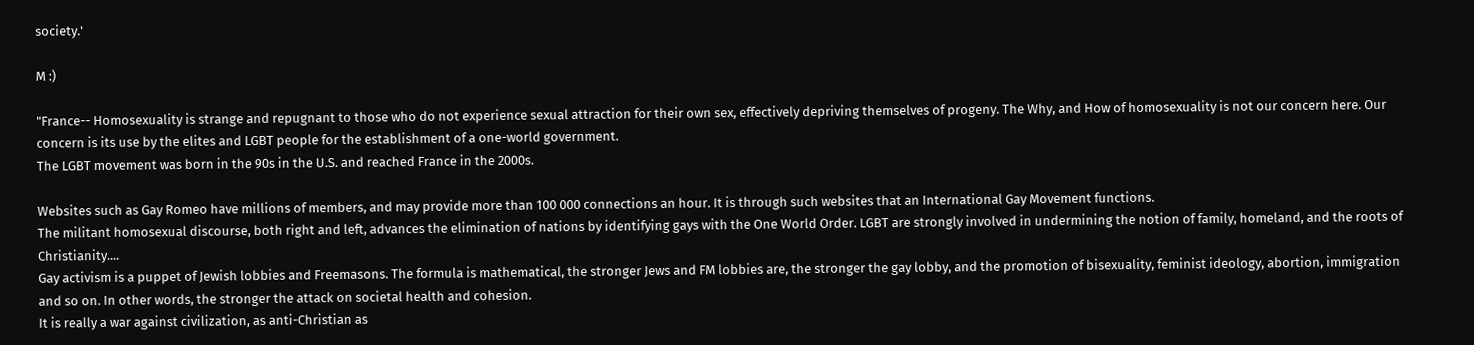society.'

M :)

"France-- Homosexuality is strange and repugnant to those who do not experience sexual attraction for their own sex, effectively depriving themselves of progeny. The Why, and How of homosexuality is not our concern here. Our concern is its use by the elites and LGBT people for the establishment of a one-world government.
The LGBT movement was born in the 90s in the U.S. and reached France in the 2000s.

Websites such as Gay Romeo have millions of members, and may provide more than 100 000 connections an hour. It is through such websites that an International Gay Movement functions.
The militant homosexual discourse, both right and left, advances the elimination of nations by identifying gays with the One World Order. LGBT are strongly involved in undermining the notion of family, homeland, and the roots of Christianity....
Gay activism is a puppet of Jewish lobbies and Freemasons. The formula is mathematical, the stronger Jews and FM lobbies are, the stronger the gay lobby, and the promotion of bisexuality, feminist ideology, abortion, immigration and so on. In other words, the stronger the attack on societal health and cohesion.
It is really a war against civilization, as anti-Christian as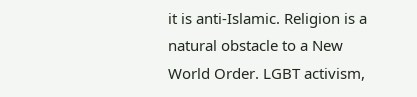it is anti-Islamic. Religion is a natural obstacle to a New World Order. LGBT activism,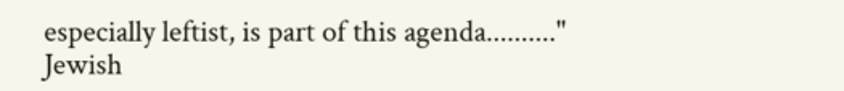especially leftist, is part of this agenda.........."
Jewish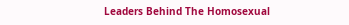Leaders Behind The Homosexual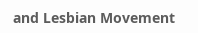and Lesbian Movement